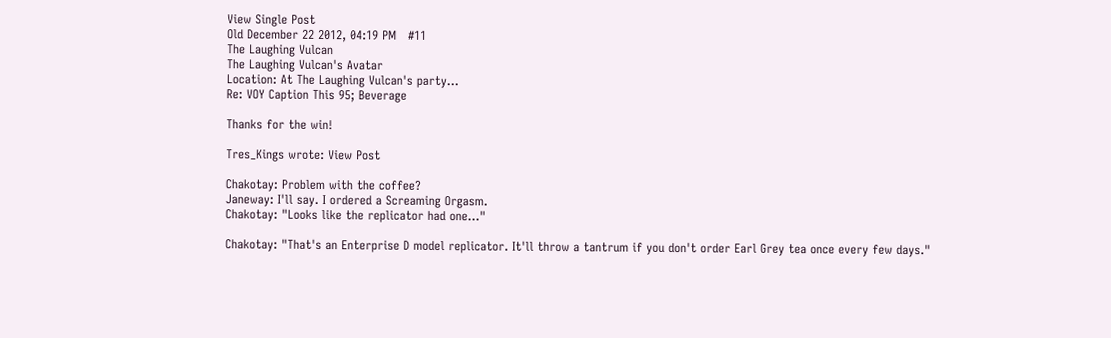View Single Post
Old December 22 2012, 04:19 PM   #11
The Laughing Vulcan
The Laughing Vulcan's Avatar
Location: At The Laughing Vulcan's party...
Re: VOY Caption This 95; Beverage

Thanks for the win!

Tres_Kings wrote: View Post

Chakotay: Problem with the coffee?
Janeway: I'll say. I ordered a Screaming Orgasm.
Chakotay: "Looks like the replicator had one..."

Chakotay: "That's an Enterprise D model replicator. It'll throw a tantrum if you don't order Earl Grey tea once every few days."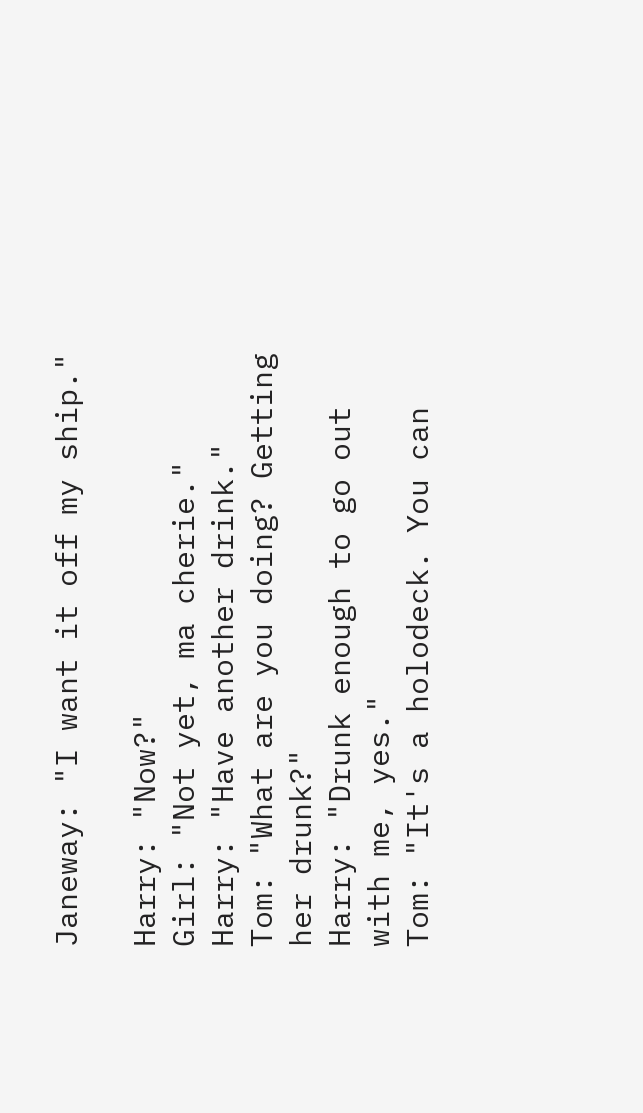Janeway: "I want it off my ship."

Harry: "Now?"
Girl: "Not yet, ma cherie."
Harry: "Have another drink."
Tom: "What are you doing? Getting her drunk?"
Harry: "Drunk enough to go out with me, yes."
Tom: "It's a holodeck. You can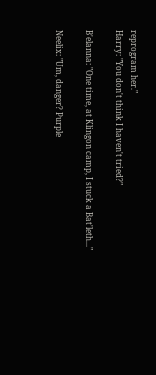reprogram her."
Harry: "You don't think I haven't tried?"

B'elanna: "One time, at Klingon camp, I stuck a Bat'leth..."

Neelix: "Um, danger? Purple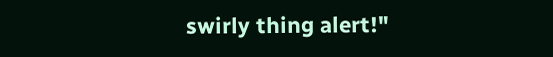swirly thing alert!"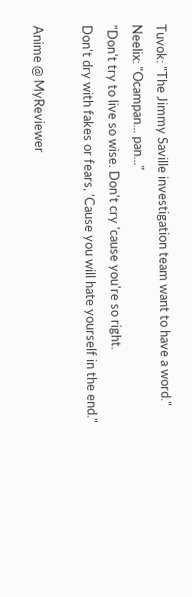Tuvok: "The Jimmy Saville investigation team want to have a word."
Neelix: "Ocampan... pan..."
"Don't try to live so wise. Don't cry 'cause you're so right.
Don't dry with fakes or fears, 'Cause you will hate yourself in the end."

Anime @ MyReviewer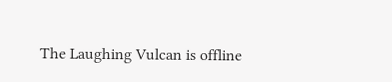The Laughing Vulcan is offline